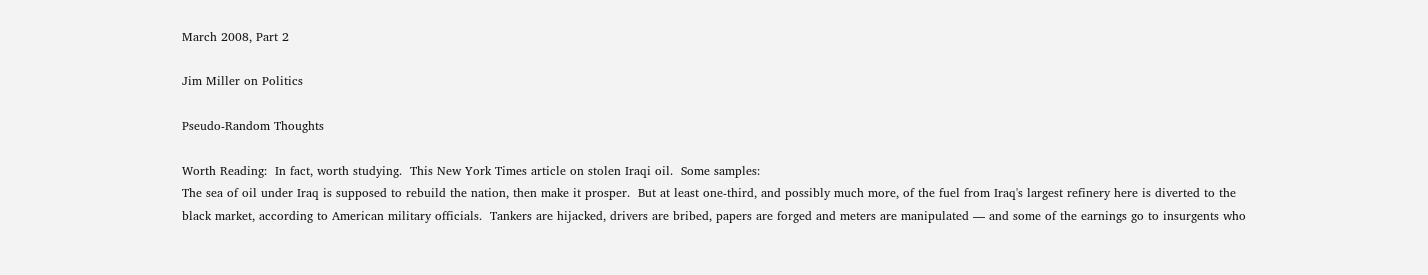March 2008, Part 2

Jim Miller on Politics

Pseudo-Random Thoughts

Worth Reading:  In fact, worth studying.  This New York Times article on stolen Iraqi oil.  Some samples:
The sea of oil under Iraq is supposed to rebuild the nation, then make it prosper.  But at least one-third, and possibly much more, of the fuel from Iraq's largest refinery here is diverted to the black market, according to American military officials.  Tankers are hijacked, drivers are bribed, papers are forged and meters are manipulated — and some of the earnings go to insurgents who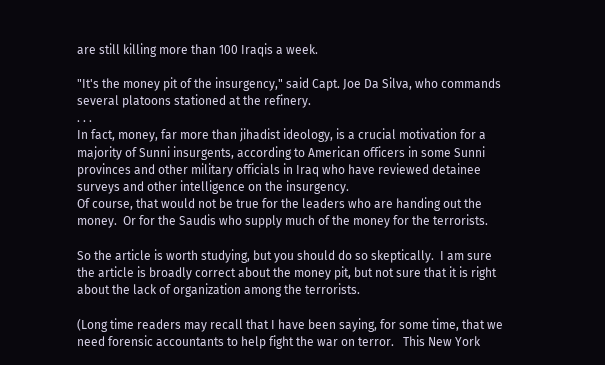are still killing more than 100 Iraqis a week.

"It's the money pit of the insurgency," said Capt. Joe Da Silva, who commands several platoons stationed at the refinery.
. . .
In fact, money, far more than jihadist ideology, is a crucial motivation for a majority of Sunni insurgents, according to American officers in some Sunni provinces and other military officials in Iraq who have reviewed detainee surveys and other intelligence on the insurgency.
Of course, that would not be true for the leaders who are handing out the money.  Or for the Saudis who supply much of the money for the terrorists.

So the article is worth studying, but you should do so skeptically.  I am sure the article is broadly correct about the money pit, but not sure that it is right about the lack of organization among the terrorists.

(Long time readers may recall that I have been saying, for some time, that we need forensic accountants to help fight the war on terror.   This New York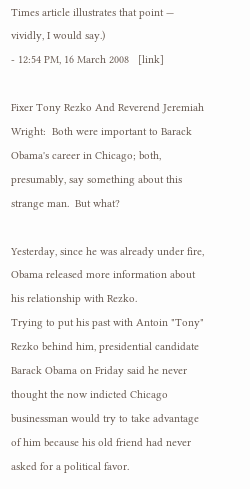Times article illustrates that point — vividly, I would say.)
- 12:54 PM, 16 March 2008   [link]

Fixer Tony Rezko And Reverend Jeremiah Wright:  Both were important to Barack Obama's career in Chicago; both, presumably, say something about this strange man.  But what?

Yesterday, since he was already under fire, Obama released more information about his relationship with Rezko.
Trying to put his past with Antoin "Tony" Rezko behind him, presidential candidate Barack Obama on Friday said he never thought the now indicted Chicago businessman would try to take advantage of him because his old friend had never asked for a political favor.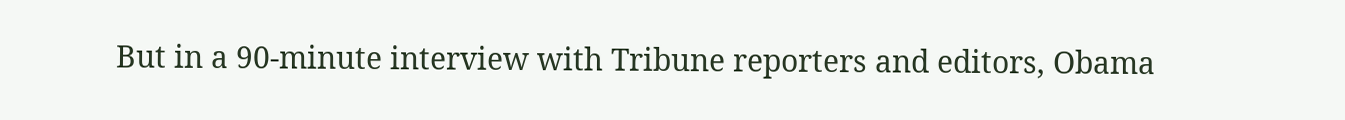But in a 90-minute interview with Tribune reporters and editors, Obama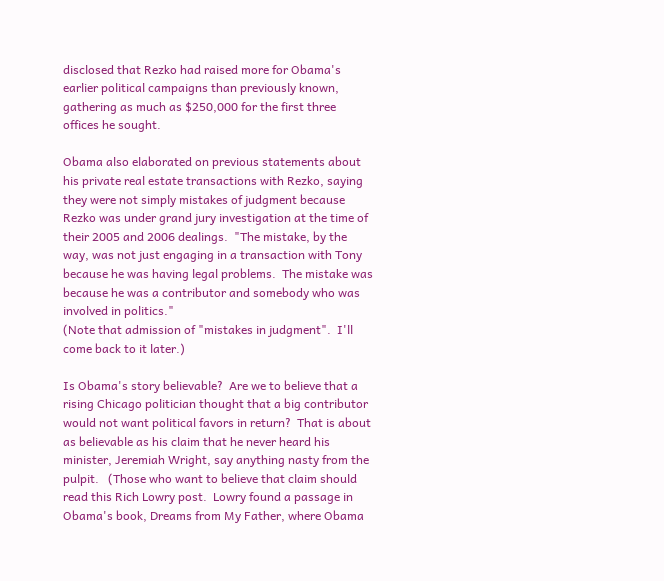disclosed that Rezko had raised more for Obama's earlier political campaigns than previously known, gathering as much as $250,000 for the first three offices he sought.

Obama also elaborated on previous statements about his private real estate transactions with Rezko, saying they were not simply mistakes of judgment because Rezko was under grand jury investigation at the time of their 2005 and 2006 dealings.  "The mistake, by the way, was not just engaging in a transaction with Tony because he was having legal problems.  The mistake was because he was a contributor and somebody who was involved in politics."
(Note that admission of "mistakes in judgment".  I'll come back to it later.)

Is Obama's story believable?  Are we to believe that a rising Chicago politician thought that a big contributor would not want political favors in return?  That is about as believable as his claim that he never heard his minister, Jeremiah Wright, say anything nasty from the pulpit.   (Those who want to believe that claim should read this Rich Lowry post.  Lowry found a passage in Obama's book, Dreams from My Father, where Obama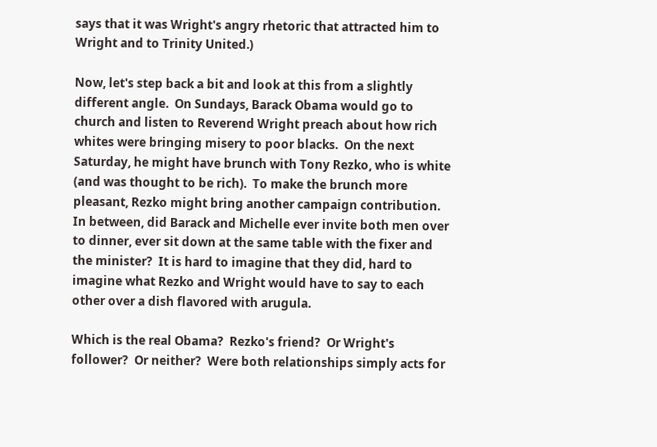says that it was Wright's angry rhetoric that attracted him to Wright and to Trinity United.)

Now, let's step back a bit and look at this from a slightly different angle.  On Sundays, Barack Obama would go to church and listen to Reverend Wright preach about how rich whites were bringing misery to poor blacks.  On the next Saturday, he might have brunch with Tony Rezko, who is white (and was thought to be rich).  To make the brunch more pleasant, Rezko might bring another campaign contribution.  In between, did Barack and Michelle ever invite both men over to dinner, ever sit down at the same table with the fixer and the minister?  It is hard to imagine that they did, hard to imagine what Rezko and Wright would have to say to each other over a dish flavored with arugula.

Which is the real Obama?  Rezko's friend?  Or Wright's follower?  Or neither?  Were both relationships simply acts for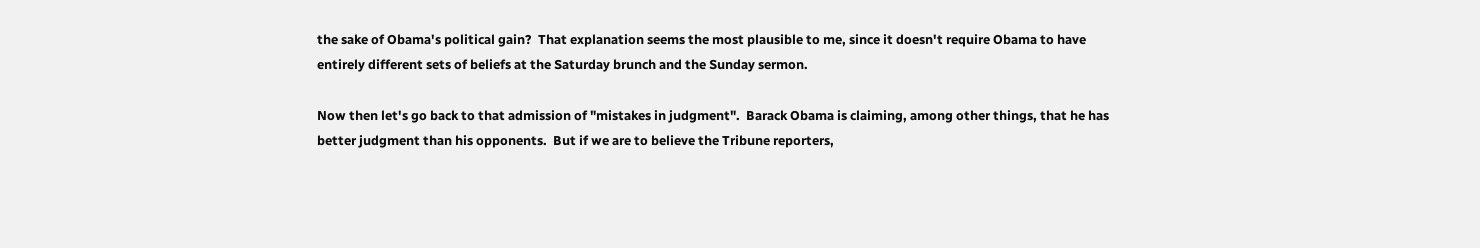the sake of Obama's political gain?  That explanation seems the most plausible to me, since it doesn't require Obama to have entirely different sets of beliefs at the Saturday brunch and the Sunday sermon.

Now then let's go back to that admission of "mistakes in judgment".  Barack Obama is claiming, among other things, that he has better judgment than his opponents.  But if we are to believe the Tribune reporters,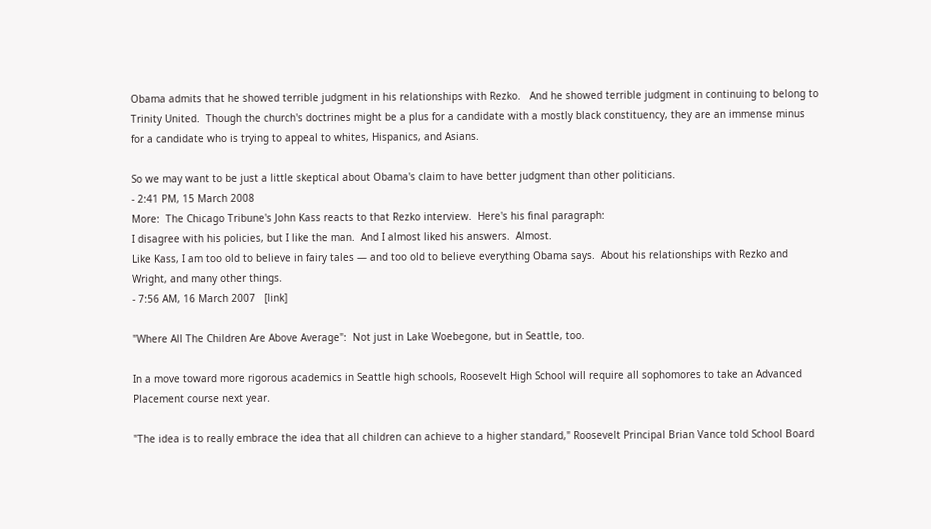Obama admits that he showed terrible judgment in his relationships with Rezko.   And he showed terrible judgment in continuing to belong to Trinity United.  Though the church's doctrines might be a plus for a candidate with a mostly black constituency, they are an immense minus for a candidate who is trying to appeal to whites, Hispanics, and Asians.

So we may want to be just a little skeptical about Obama's claim to have better judgment than other politicians.
- 2:41 PM, 15 March 2008
More:  The Chicago Tribune's John Kass reacts to that Rezko interview.  Here's his final paragraph:
I disagree with his policies, but I like the man.  And I almost liked his answers.  Almost.
Like Kass, I am too old to believe in fairy tales — and too old to believe everything Obama says.  About his relationships with Rezko and Wright, and many other things.
- 7:56 AM, 16 March 2007   [link]

"Where All The Children Are Above Average":  Not just in Lake Woebegone, but in Seattle, too.

In a move toward more rigorous academics in Seattle high schools, Roosevelt High School will require all sophomores to take an Advanced Placement course next year.

"The idea is to really embrace the idea that all children can achieve to a higher standard," Roosevelt Principal Brian Vance told School Board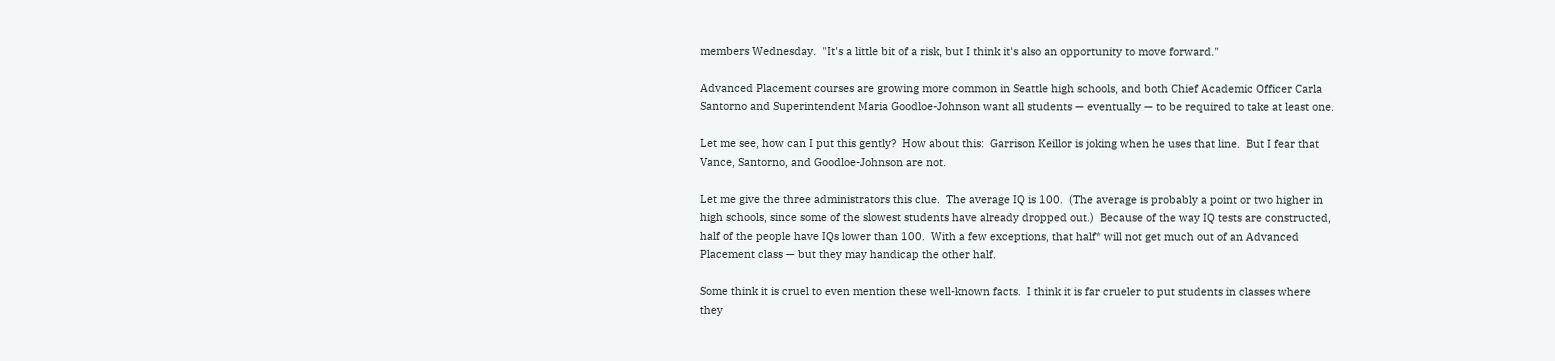members Wednesday.  "It's a little bit of a risk, but I think it's also an opportunity to move forward."

Advanced Placement courses are growing more common in Seattle high schools, and both Chief Academic Officer Carla Santorno and Superintendent Maria Goodloe-Johnson want all students — eventually — to be required to take at least one.

Let me see, how can I put this gently?  How about this:  Garrison Keillor is joking when he uses that line.  But I fear that Vance, Santorno, and Goodloe-Johnson are not.

Let me give the three administrators this clue.  The average IQ is 100.  (The average is probably a point or two higher in high schools, since some of the slowest students have already dropped out.)  Because of the way IQ tests are constructed, half of the people have IQs lower than 100.  With a few exceptions, that half* will not get much out of an Advanced Placement class — but they may handicap the other half.

Some think it is cruel to even mention these well-known facts.  I think it is far crueler to put students in classes where they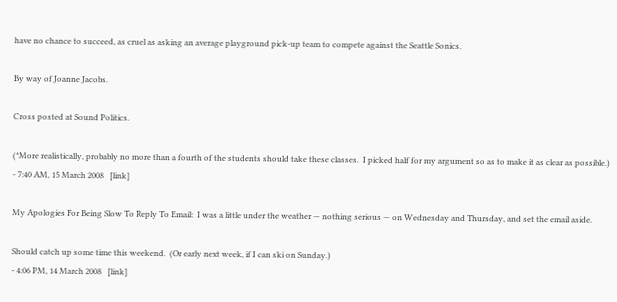have no chance to succeed, as cruel as asking an average playground pick-up team to compete against the Seattle Sonics.

By way of Joanne Jacobs.

Cross posted at Sound Politics.

(*More realistically, probably no more than a fourth of the students should take these classes.  I picked half for my argument so as to make it as clear as possible.)
- 7:40 AM, 15 March 2008   [link]

My Apologies For Being Slow To Reply To Email:  I was a little under the weather — nothing serious — on Wednesday and Thursday, and set the email aside.

Should catch up some time this weekend.  (Or early next week, if I can ski on Sunday.)
- 4:06 PM, 14 March 2008   [link]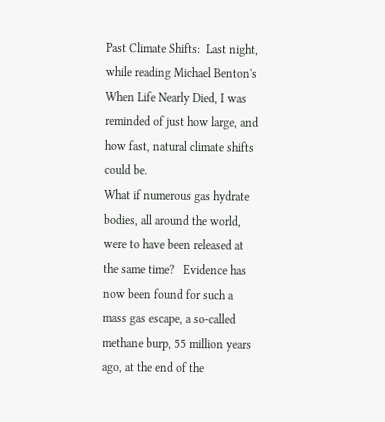Past Climate Shifts:  Last night, while reading Michael Benton's When Life Nearly Died, I was reminded of just how large, and how fast, natural climate shifts could be.
What if numerous gas hydrate bodies, all around the world, were to have been released at the same time?   Evidence has now been found for such a mass gas escape, a so-called methane burp, 55 million years ago, at the end of the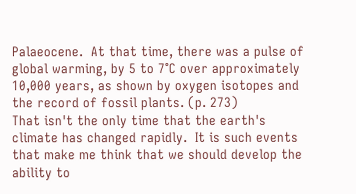Palaeocene.  At that time, there was a pulse of global warming, by 5 to 7°C over approximately 10,000 years, as shown by oxygen isotopes and the record of fossil plants. (p. 273)
That isn't the only time that the earth's climate has changed rapidly.  It is such events that make me think that we should develop the ability to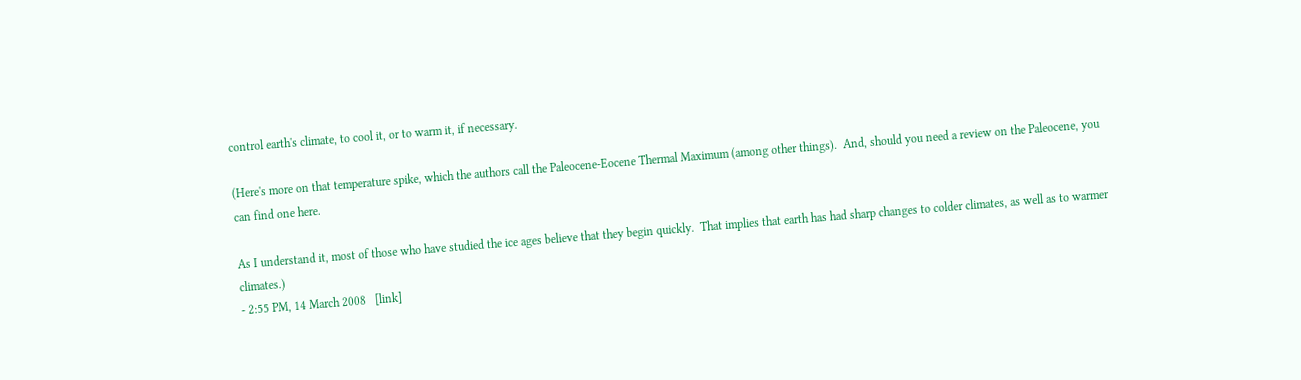control earth's climate, to cool it, or to warm it, if necessary.

(Here's more on that temperature spike, which the authors call the Paleocene-Eocene Thermal Maximum (among other things).  And, should you need a review on the Paleocene, you can find one here.

As I understand it, most of those who have studied the ice ages believe that they begin quickly.  That implies that earth has had sharp changes to colder climates, as well as to warmer climates.)
- 2:55 PM, 14 March 2008   [link]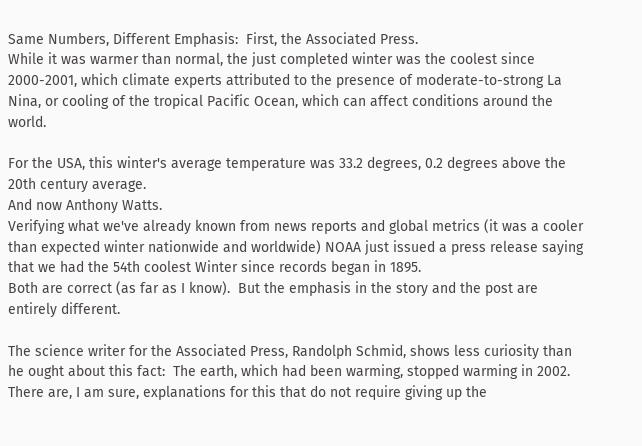Same Numbers, Different Emphasis:  First, the Associated Press.
While it was warmer than normal, the just completed winter was the coolest since 2000-2001, which climate experts attributed to the presence of moderate-to-strong La Nina, or cooling of the tropical Pacific Ocean, which can affect conditions around the world.

For the USA, this winter's average temperature was 33.2 degrees, 0.2 degrees above the 20th century average.
And now Anthony Watts.
Verifying what we've already known from news reports and global metrics (it was a cooler than expected winter nationwide and worldwide) NOAA just issued a press release saying that we had the 54th coolest Winter since records began in 1895.
Both are correct (as far as I know).  But the emphasis in the story and the post are entirely different.

The science writer for the Associated Press, Randolph Schmid, shows less curiosity than he ought about this fact:  The earth, which had been warming, stopped warming in 2002.  There are, I am sure, explanations for this that do not require giving up the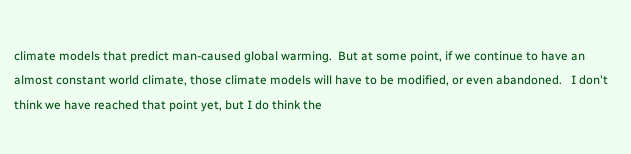climate models that predict man-caused global warming.  But at some point, if we continue to have an almost constant world climate, those climate models will have to be modified, or even abandoned.   I don't think we have reached that point yet, but I do think the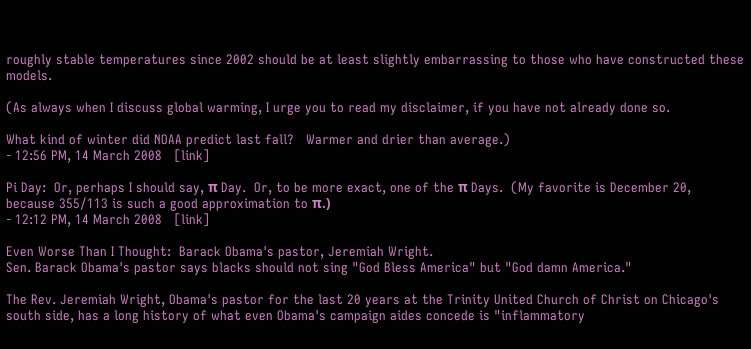roughly stable temperatures since 2002 should be at least slightly embarrassing to those who have constructed these models.

(As always when I discuss global warming, I urge you to read my disclaimer, if you have not already done so.

What kind of winter did NOAA predict last fall?   Warmer and drier than average.)
- 12:56 PM, 14 March 2008   [link]

Pi Day:  Or, perhaps I should say, π Day.  Or, to be more exact, one of the π Days.  (My favorite is December 20, because 355/113 is such a good approximation to π.)
- 12:12 PM, 14 March 2008   [link]

Even Worse Than I Thought:  Barack Obama's pastor, Jeremiah Wright.
Sen. Barack Obama's pastor says blacks should not sing "God Bless America" but "God damn America."

The Rev. Jeremiah Wright, Obama's pastor for the last 20 years at the Trinity United Church of Christ on Chicago's south side, has a long history of what even Obama's campaign aides concede is "inflammatory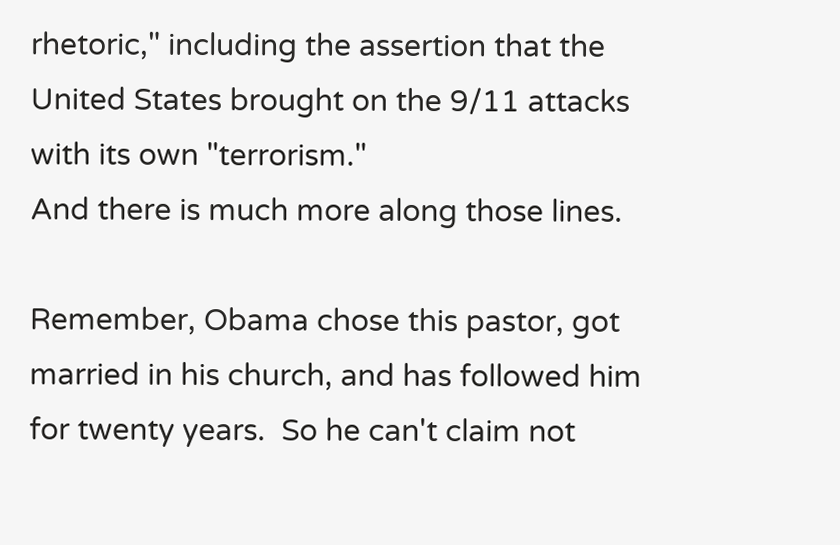rhetoric," including the assertion that the United States brought on the 9/11 attacks with its own "terrorism."
And there is much more along those lines.

Remember, Obama chose this pastor, got married in his church, and has followed him for twenty years.  So he can't claim not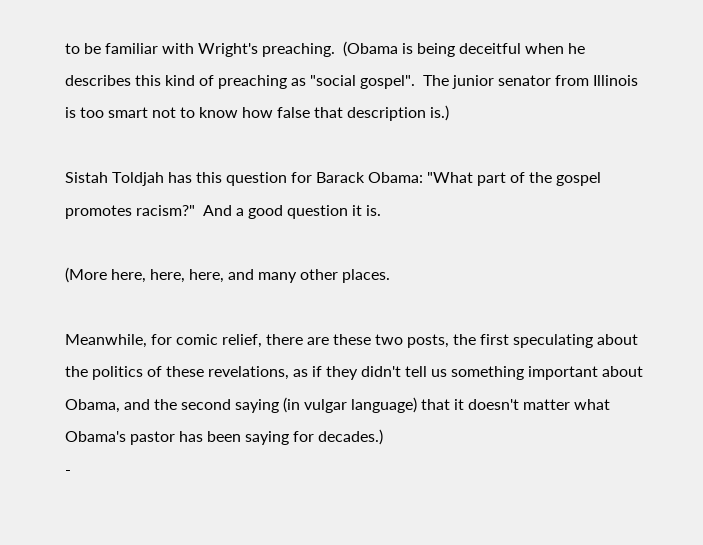to be familiar with Wright's preaching.  (Obama is being deceitful when he describes this kind of preaching as "social gospel".  The junior senator from Illinois is too smart not to know how false that description is.)

Sistah Toldjah has this question for Barack Obama: "What part of the gospel promotes racism?"  And a good question it is.

(More here, here, here, and many other places.

Meanwhile, for comic relief, there are these two posts, the first speculating about the politics of these revelations, as if they didn't tell us something important about Obama, and the second saying (in vulgar language) that it doesn't matter what Obama's pastor has been saying for decades.)
-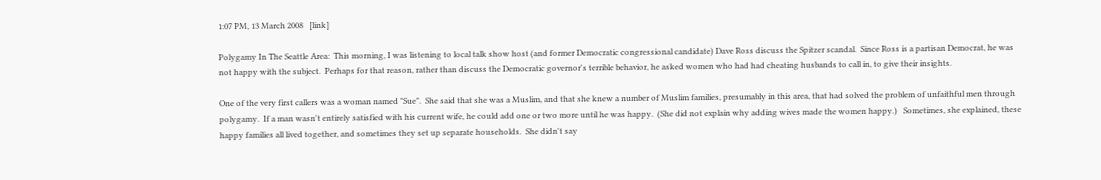1:07 PM, 13 March 2008   [link]

Polygamy In The Seattle Area:  This morning, I was listening to local talk show host (and former Democratic congressional candidate) Dave Ross discuss the Spitzer scandal.  Since Ross is a partisan Democrat, he was not happy with the subject.  Perhaps for that reason, rather than discuss the Democratic governor's terrible behavior, he asked women who had had cheating husbands to call in, to give their insights.

One of the very first callers was a woman named "Sue".  She said that she was a Muslim, and that she knew a number of Muslim families, presumably in this area, that had solved the problem of unfaithful men through polygamy.  If a man wasn't entirely satisfied with his current wife, he could add one or two more until he was happy.  (She did not explain why adding wives made the women happy.)   Sometimes, she explained, these happy families all lived together, and sometimes they set up separate households.  She didn't say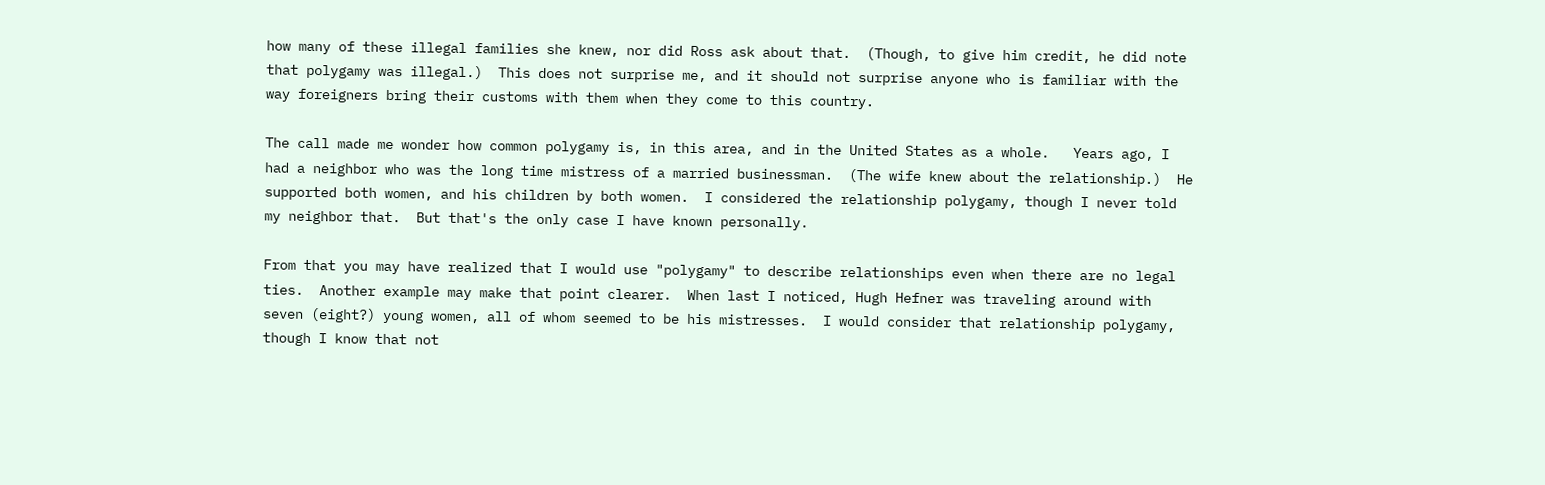how many of these illegal families she knew, nor did Ross ask about that.  (Though, to give him credit, he did note that polygamy was illegal.)  This does not surprise me, and it should not surprise anyone who is familiar with the way foreigners bring their customs with them when they come to this country.

The call made me wonder how common polygamy is, in this area, and in the United States as a whole.   Years ago, I had a neighbor who was the long time mistress of a married businessman.  (The wife knew about the relationship.)  He supported both women, and his children by both women.  I considered the relationship polygamy, though I never told my neighbor that.  But that's the only case I have known personally.

From that you may have realized that I would use "polygamy" to describe relationships even when there are no legal ties.  Another example may make that point clearer.  When last I noticed, Hugh Hefner was traveling around with seven (eight?) young women, all of whom seemed to be his mistresses.  I would consider that relationship polygamy, though I know that not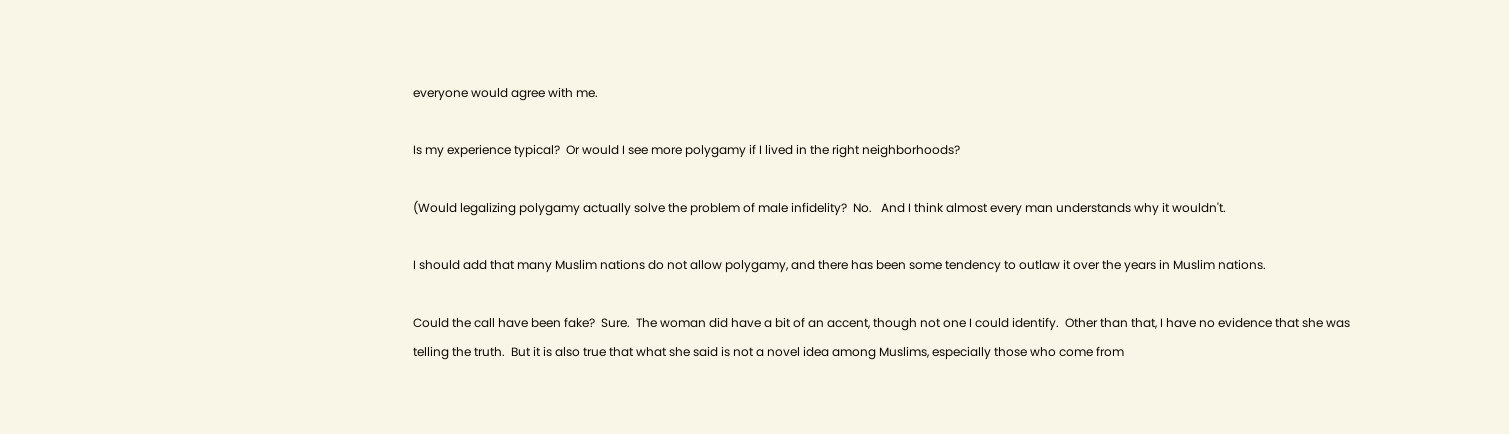everyone would agree with me.

Is my experience typical?  Or would I see more polygamy if I lived in the right neighborhoods?

(Would legalizing polygamy actually solve the problem of male infidelity?  No.   And I think almost every man understands why it wouldn't.

I should add that many Muslim nations do not allow polygamy, and there has been some tendency to outlaw it over the years in Muslim nations.

Could the call have been fake?  Sure.  The woman did have a bit of an accent, though not one I could identify.  Other than that, I have no evidence that she was telling the truth.  But it is also true that what she said is not a novel idea among Muslims, especially those who come from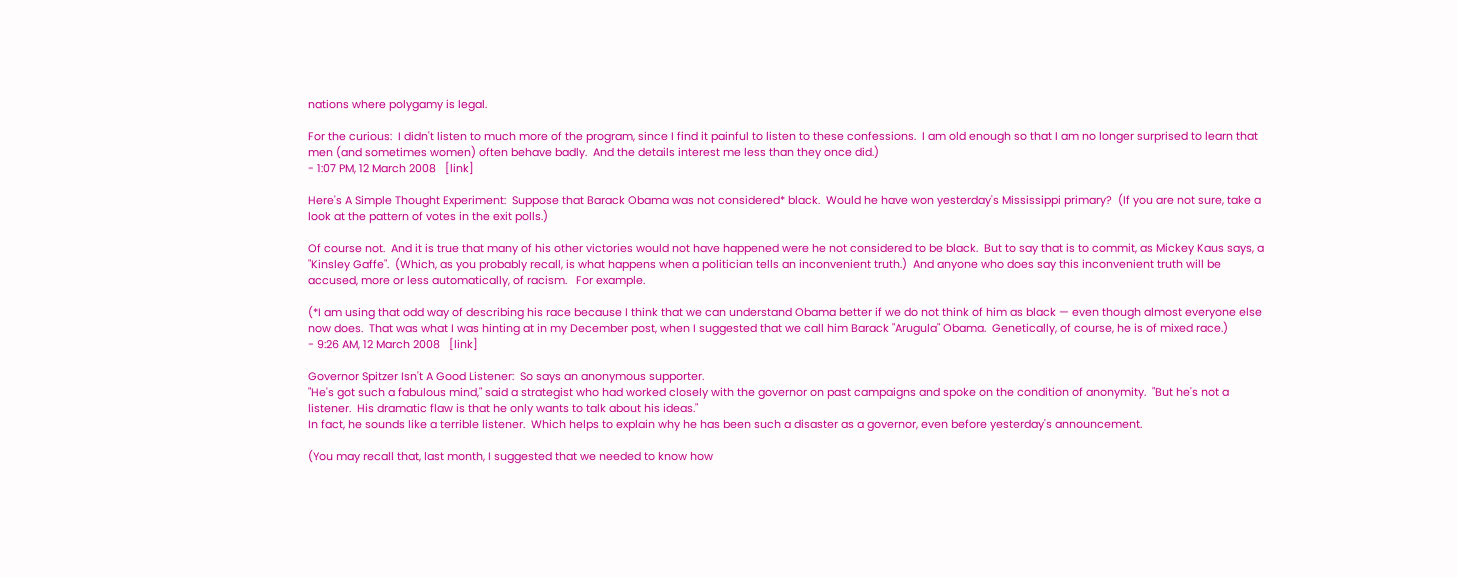nations where polygamy is legal.

For the curious:  I didn't listen to much more of the program, since I find it painful to listen to these confessions.  I am old enough so that I am no longer surprised to learn that men (and sometimes women) often behave badly.  And the details interest me less than they once did.)
- 1:07 PM, 12 March 2008   [link]

Here's A Simple Thought Experiment:  Suppose that Barack Obama was not considered* black.  Would he have won yesterday's Mississippi primary?  (If you are not sure, take a look at the pattern of votes in the exit polls.)

Of course not.  And it is true that many of his other victories would not have happened were he not considered to be black.  But to say that is to commit, as Mickey Kaus says, a "Kinsley Gaffe".  (Which, as you probably recall, is what happens when a politician tells an inconvenient truth.)  And anyone who does say this inconvenient truth will be accused, more or less automatically, of racism.   For example.

(*I am using that odd way of describing his race because I think that we can understand Obama better if we do not think of him as black — even though almost everyone else now does.  That was what I was hinting at in my December post, when I suggested that we call him Barack "Arugula" Obama.  Genetically, of course, he is of mixed race.)
- 9:26 AM, 12 March 2008   [link]

Governor Spitzer Isn't A Good Listener:  So says an anonymous supporter.
"He's got such a fabulous mind," said a strategist who had worked closely with the governor on past campaigns and spoke on the condition of anonymity.  "But he's not a listener.  His dramatic flaw is that he only wants to talk about his ideas."
In fact, he sounds like a terrible listener.  Which helps to explain why he has been such a disaster as a governor, even before yesterday's announcement.

(You may recall that, last month, I suggested that we needed to know how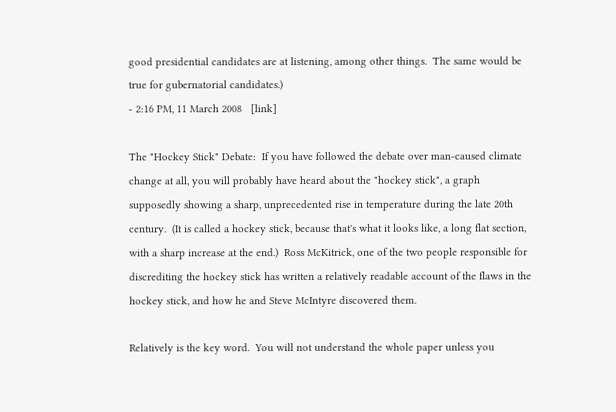good presidential candidates are at listening, among other things.  The same would be true for gubernatorial candidates.)
- 2:16 PM, 11 March 2008   [link]

The "Hockey Stick" Debate:  If you have followed the debate over man-caused climate change at all, you will probably have heard about the "hockey stick", a graph supposedly showing a sharp, unprecedented rise in temperature during the late 20th century.  (It is called a hockey stick, because that's what it looks like, a long flat section, with a sharp increase at the end.)  Ross McKitrick, one of the two people responsible for discrediting the hockey stick has written a relatively readable account of the flaws in the hockey stick, and how he and Steve McIntyre discovered them.

Relatively is the key word.  You will not understand the whole paper unless you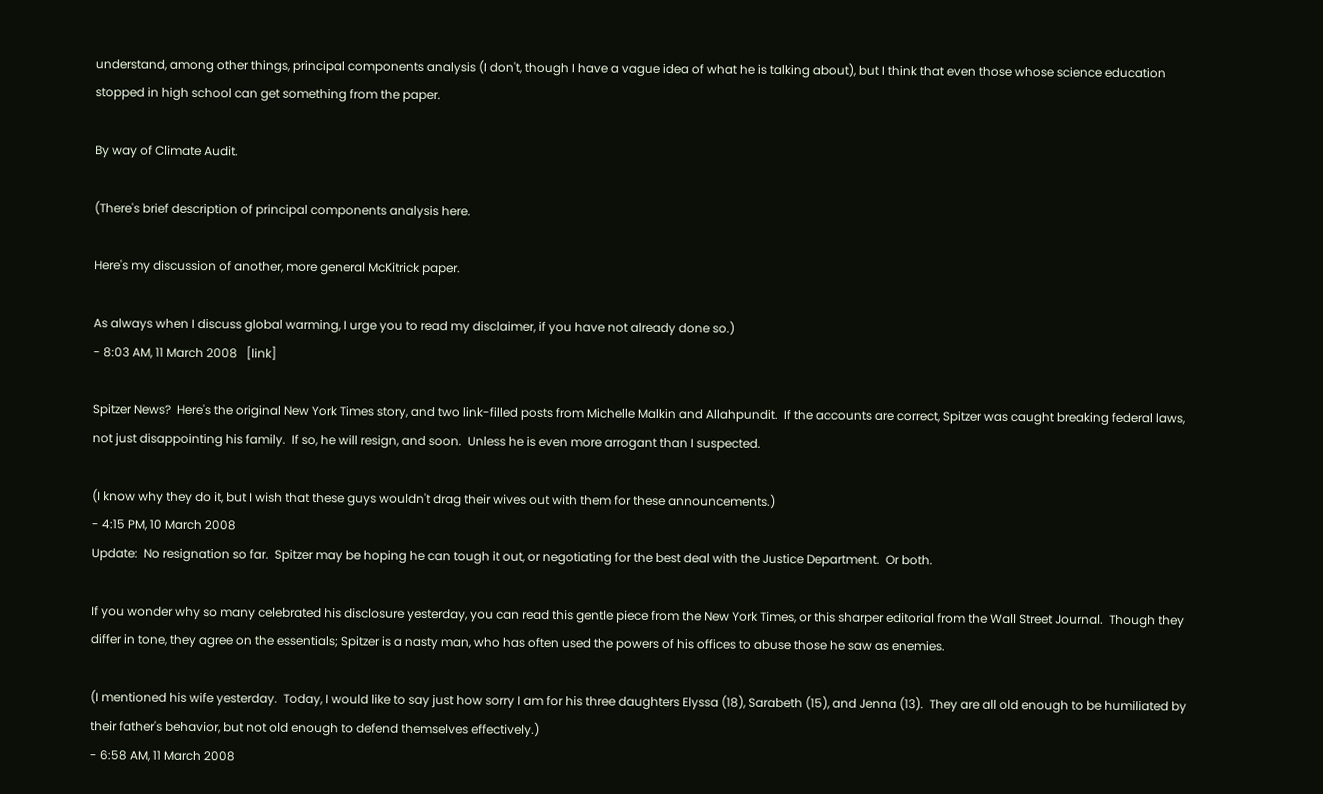understand, among other things, principal components analysis (I don't, though I have a vague idea of what he is talking about), but I think that even those whose science education stopped in high school can get something from the paper.

By way of Climate Audit.

(There's brief description of principal components analysis here.

Here's my discussion of another, more general McKitrick paper.

As always when I discuss global warming, I urge you to read my disclaimer, if you have not already done so.)
- 8:03 AM, 11 March 2008   [link]

Spitzer News?  Here's the original New York Times story, and two link-filled posts from Michelle Malkin and Allahpundit.  If the accounts are correct, Spitzer was caught breaking federal laws, not just disappointing his family.  If so, he will resign, and soon.  Unless he is even more arrogant than I suspected.

(I know why they do it, but I wish that these guys wouldn't drag their wives out with them for these announcements.)
- 4:15 PM, 10 March 2008
Update:  No resignation so far.  Spitzer may be hoping he can tough it out, or negotiating for the best deal with the Justice Department.  Or both.

If you wonder why so many celebrated his disclosure yesterday, you can read this gentle piece from the New York Times, or this sharper editorial from the Wall Street Journal.  Though they differ in tone, they agree on the essentials; Spitzer is a nasty man, who has often used the powers of his offices to abuse those he saw as enemies.

(I mentioned his wife yesterday.  Today, I would like to say just how sorry I am for his three daughters Elyssa (18), Sarabeth (15), and Jenna (13).  They are all old enough to be humiliated by their father's behavior, but not old enough to defend themselves effectively.)
- 6:58 AM, 11 March 2008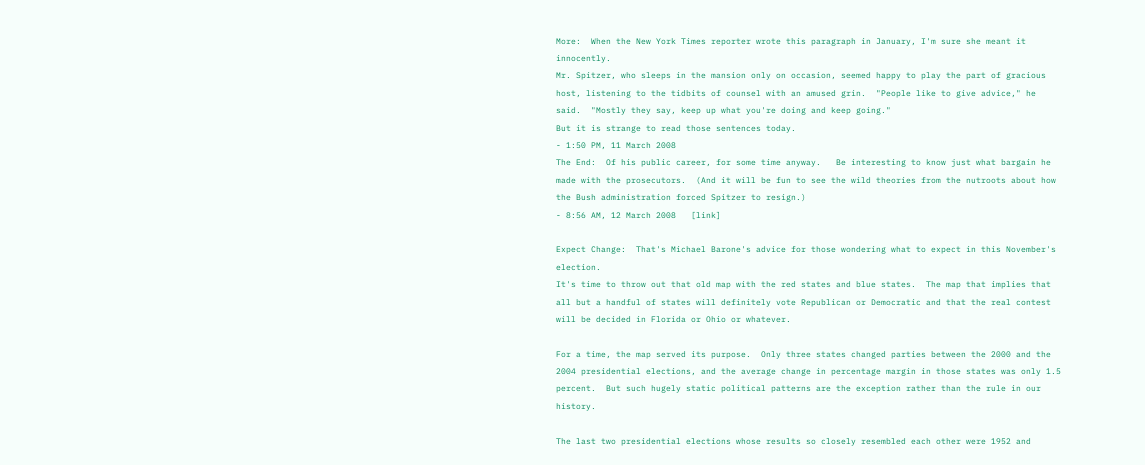More:  When the New York Times reporter wrote this paragraph in January, I'm sure she meant it innocently.
Mr. Spitzer, who sleeps in the mansion only on occasion, seemed happy to play the part of gracious host, listening to the tidbits of counsel with an amused grin.  "People like to give advice," he said.  "Mostly they say, keep up what you're doing and keep going."
But it is strange to read those sentences today.
- 1:50 PM, 11 March 2008
The End:  Of his public career, for some time anyway.   Be interesting to know just what bargain he made with the prosecutors.  (And it will be fun to see the wild theories from the nutroots about how the Bush administration forced Spitzer to resign.)
- 8:56 AM, 12 March 2008   [link]

Expect Change:  That's Michael Barone's advice for those wondering what to expect in this November's election.
It's time to throw out that old map with the red states and blue states.  The map that implies that all but a handful of states will definitely vote Republican or Democratic and that the real contest will be decided in Florida or Ohio or whatever.

For a time, the map served its purpose.  Only three states changed parties between the 2000 and the 2004 presidential elections, and the average change in percentage margin in those states was only 1.5 percent.  But such hugely static political patterns are the exception rather than the rule in our history.

The last two presidential elections whose results so closely resembled each other were 1952 and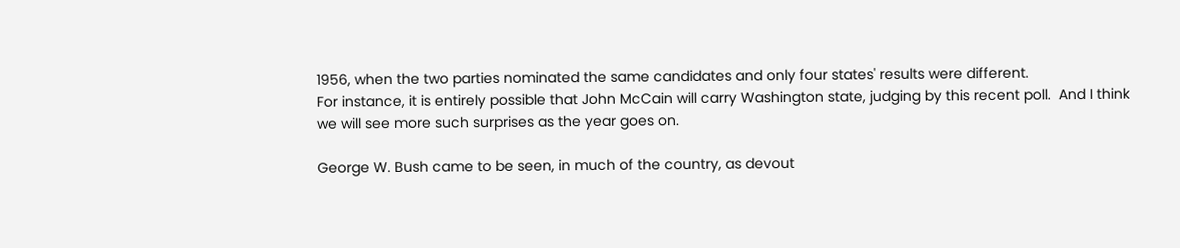1956, when the two parties nominated the same candidates and only four states' results were different.
For instance, it is entirely possible that John McCain will carry Washington state, judging by this recent poll.  And I think we will see more such surprises as the year goes on.

George W. Bush came to be seen, in much of the country, as devout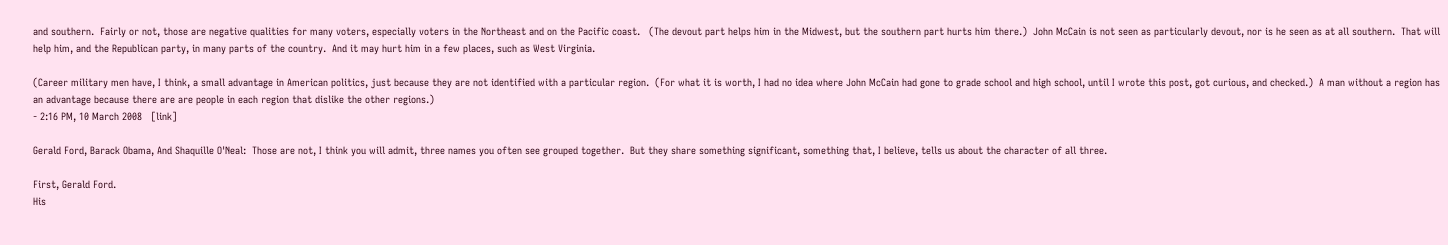and southern.  Fairly or not, those are negative qualities for many voters, especially voters in the Northeast and on the Pacific coast.   (The devout part helps him in the Midwest, but the southern part hurts him there.)  John McCain is not seen as particularly devout, nor is he seen as at all southern.  That will help him, and the Republican party, in many parts of the country.  And it may hurt him in a few places, such as West Virginia.

(Career military men have, I think, a small advantage in American politics, just because they are not identified with a particular region.  (For what it is worth, I had no idea where John McCain had gone to grade school and high school, until I wrote this post, got curious, and checked.)  A man without a region has an advantage because there are are people in each region that dislike the other regions.)
- 2:16 PM, 10 March 2008   [link]

Gerald Ford, Barack Obama, And Shaquille O'Neal:  Those are not, I think you will admit, three names you often see grouped together.  But they share something significant, something that, I believe, tells us about the character of all three.

First, Gerald Ford.
His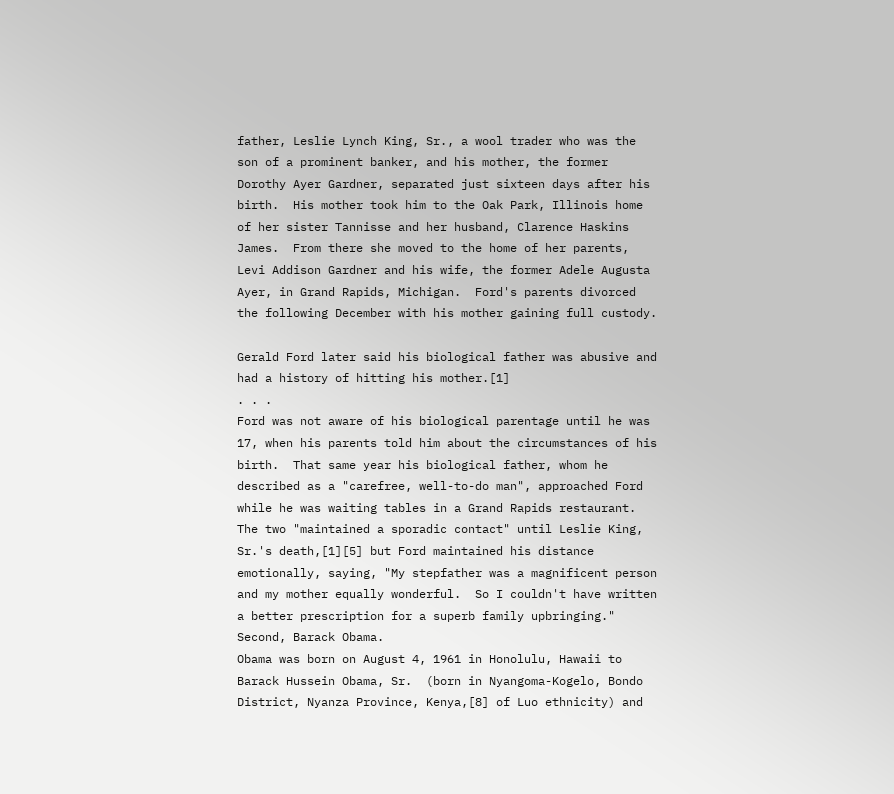father, Leslie Lynch King, Sr., a wool trader who was the son of a prominent banker, and his mother, the former Dorothy Ayer Gardner, separated just sixteen days after his birth.  His mother took him to the Oak Park, Illinois home of her sister Tannisse and her husband, Clarence Haskins James.  From there she moved to the home of her parents, Levi Addison Gardner and his wife, the former Adele Augusta Ayer, in Grand Rapids, Michigan.  Ford's parents divorced the following December with his mother gaining full custody.

Gerald Ford later said his biological father was abusive and had a history of hitting his mother.[1]
. . .
Ford was not aware of his biological parentage until he was 17, when his parents told him about the circumstances of his birth.  That same year his biological father, whom he described as a "carefree, well-to-do man", approached Ford while he was waiting tables in a Grand Rapids restaurant.  The two "maintained a sporadic contact" until Leslie King, Sr.'s death,[1][5] but Ford maintained his distance emotionally, saying, "My stepfather was a magnificent person and my mother equally wonderful.  So I couldn't have written a better prescription for a superb family upbringing."
Second, Barack Obama.
Obama was born on August 4, 1961 in Honolulu, Hawaii to Barack Hussein Obama, Sr.  (born in Nyangoma-Kogelo, Bondo District, Nyanza Province, Kenya,[8] of Luo ethnicity) and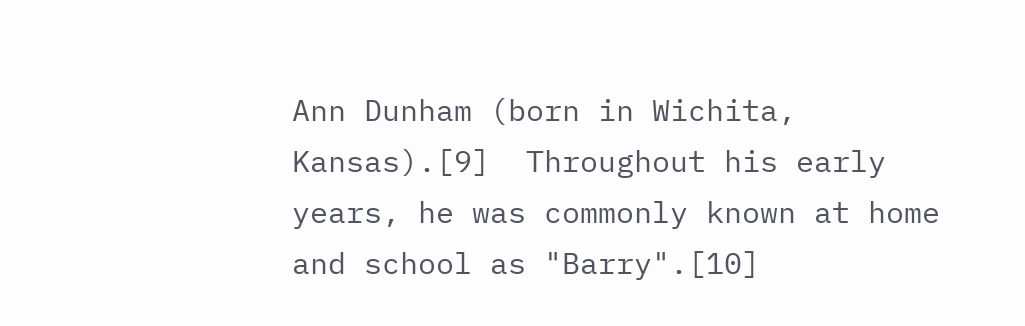Ann Dunham (born in Wichita, Kansas).[9]  Throughout his early years, he was commonly known at home and school as "Barry".[10]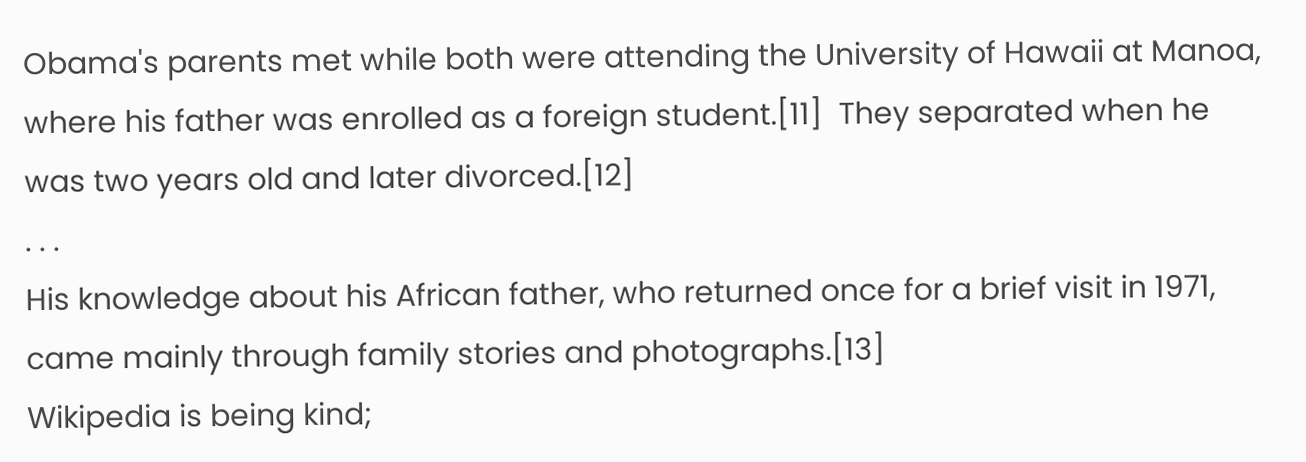Obama's parents met while both were attending the University of Hawaii at Manoa, where his father was enrolled as a foreign student.[11]  They separated when he was two years old and later divorced.[12]
. . .
His knowledge about his African father, who returned once for a brief visit in 1971, came mainly through family stories and photographs.[13]
Wikipedia is being kind;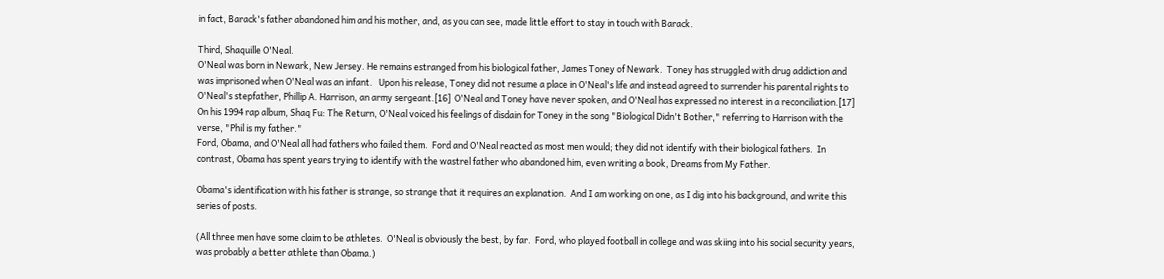in fact, Barack's father abandoned him and his mother, and, as you can see, made little effort to stay in touch with Barack.

Third, Shaquille O'Neal.
O'Neal was born in Newark, New Jersey. He remains estranged from his biological father, James Toney of Newark.  Toney has struggled with drug addiction and was imprisoned when O'Neal was an infant.   Upon his release, Toney did not resume a place in O'Neal's life and instead agreed to surrender his parental rights to O'Neal's stepfather, Phillip A. Harrison, an army sergeant.[16]  O'Neal and Toney have never spoken, and O'Neal has expressed no interest in a reconciliation.[17]  On his 1994 rap album, Shaq Fu: The Return, O'Neal voiced his feelings of disdain for Toney in the song "Biological Didn't Bother," referring to Harrison with the verse, "Phil is my father."
Ford, Obama, and O'Neal all had fathers who failed them.  Ford and O'Neal reacted as most men would; they did not identify with their biological fathers.  In contrast, Obama has spent years trying to identify with the wastrel father who abandoned him, even writing a book, Dreams from My Father.

Obama's identification with his father is strange, so strange that it requires an explanation.  And I am working on one, as I dig into his background, and write this series of posts.

(All three men have some claim to be athletes.  O'Neal is obviously the best, by far.  Ford, who played football in college and was skiing into his social security years, was probably a better athlete than Obama.)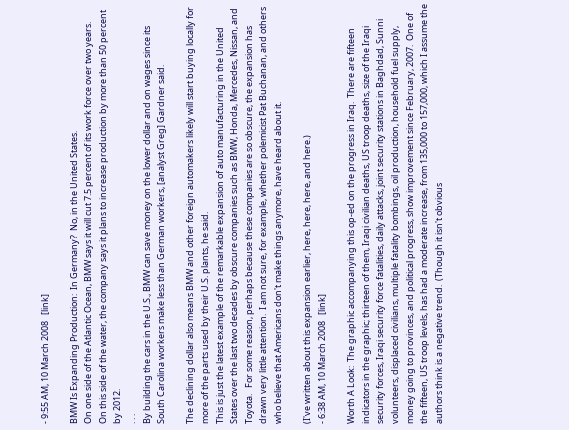- 9:55 AM, 10 March 2008   [link]

BMW Is Expanding Production:  In Germany?  No, in the United States.
On one side of the Atlantic Ocean, BMW says it will cut 7.5 percent of its work force over two years.   On this side of the water, the company says it plans to increase production by more than 50 percent by 2012.
. . .
By building the cars in the U.S., BMW can save money on the lower dollar and on wages since its South Carolina workers make less than German workers, [analyst Greg] Gardner said.

The declining dollar also means BMW and other foreign automakers likely will start buying locally for more of the parts used by their U.S. plants, he said.
This is just the latest example of the remarkable expansion of auto manufacturing in the United States over the last two decades by obscure companies such as BMW, Honda, Mercedes, Nissan, and Toyota.   For some reason, perhaps because these companies are so obscure, the expansion has drawn very little attention.  I am not sure, for example, whether polemicist Pat Buchanan, and others who believe that Americans don't make things anymore, have heard about it.

(I've written about this expansion earlier, here, here, here, and here.)
- 6:38 AM, 10 March 2008   [link]

Worth A Look:  The graphic accompanying this op-ed on the progress in Iraq.  There are fifteen indicators in the graphic; thirteen of them, Iraqi civilian deaths, US troop deaths, size of the Iraqi security forces, Iraqi security force fatalities, daily attacks, joint security stations in Baghdad, Sunni volunteers, displaced civilians, multiple fatality bombings, oil production, household fuel supply, money going to provinces, and political progress, show improvement since February, 2007.  One of the fifteen, US troop levels, has had a moderate increase, from 135,000 to 157,000, which I assume the authors think is a negative trend.  (Though it isn't obvious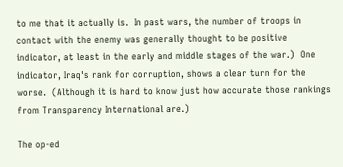to me that it actually is.  In past wars, the number of troops in contact with the enemy was generally thought to be positive indicator, at least in the early and middle stages of the war.)  One indicator, Iraq's rank for corruption, shows a clear turn for the worse.  (Although it is hard to know just how accurate those rankings from Transparency International are.)

The op-ed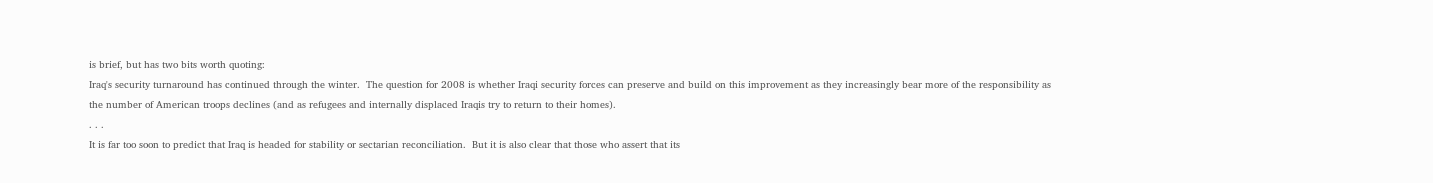is brief, but has two bits worth quoting:
Iraq's security turnaround has continued through the winter.  The question for 2008 is whether Iraqi security forces can preserve and build on this improvement as they increasingly bear more of the responsibility as the number of American troops declines (and as refugees and internally displaced Iraqis try to return to their homes).
. . .
It is far too soon to predict that Iraq is headed for stability or sectarian reconciliation.  But it is also clear that those who assert that its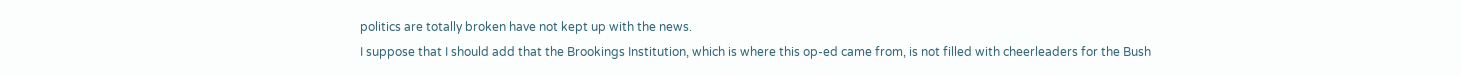politics are totally broken have not kept up with the news.
I suppose that I should add that the Brookings Institution, which is where this op-ed came from, is not filled with cheerleaders for the Bush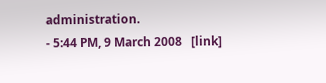administration.
- 5:44 PM, 9 March 2008   [link]